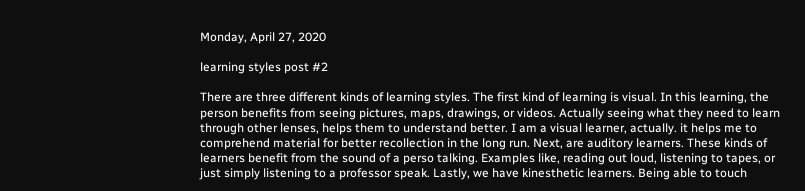Monday, April 27, 2020

learning styles post #2

There are three different kinds of learning styles. The first kind of learning is visual. In this learning, the person benefits from seeing pictures, maps, drawings, or videos. Actually seeing what they need to learn through other lenses, helps them to understand better. I am a visual learner, actually. it helps me to comprehend material for better recollection in the long run. Next, are auditory learners. These kinds of learners benefit from the sound of a perso talking. Examples like, reading out loud, listening to tapes, or just simply listening to a professor speak. Lastly, we have kinesthetic learners. Being able to touch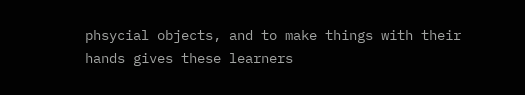phsycial objects, and to make things with their hands gives these learners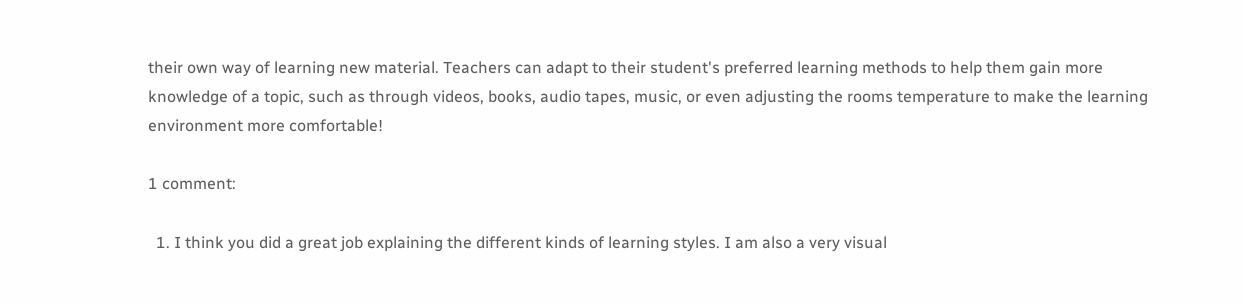their own way of learning new material. Teachers can adapt to their student's preferred learning methods to help them gain more knowledge of a topic, such as through videos, books, audio tapes, music, or even adjusting the rooms temperature to make the learning environment more comfortable!

1 comment:

  1. I think you did a great job explaining the different kinds of learning styles. I am also a very visual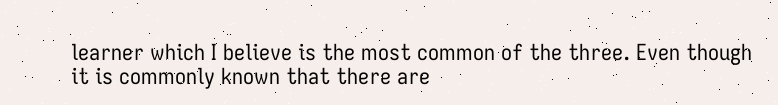learner which I believe is the most common of the three. Even though it is commonly known that there are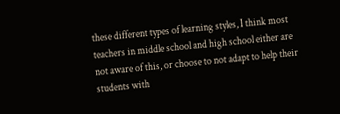these different types of learning styles, I think most teachers in middle school and high school either are not aware of this, or choose to not adapt to help their students with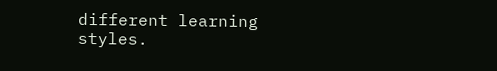different learning styles.